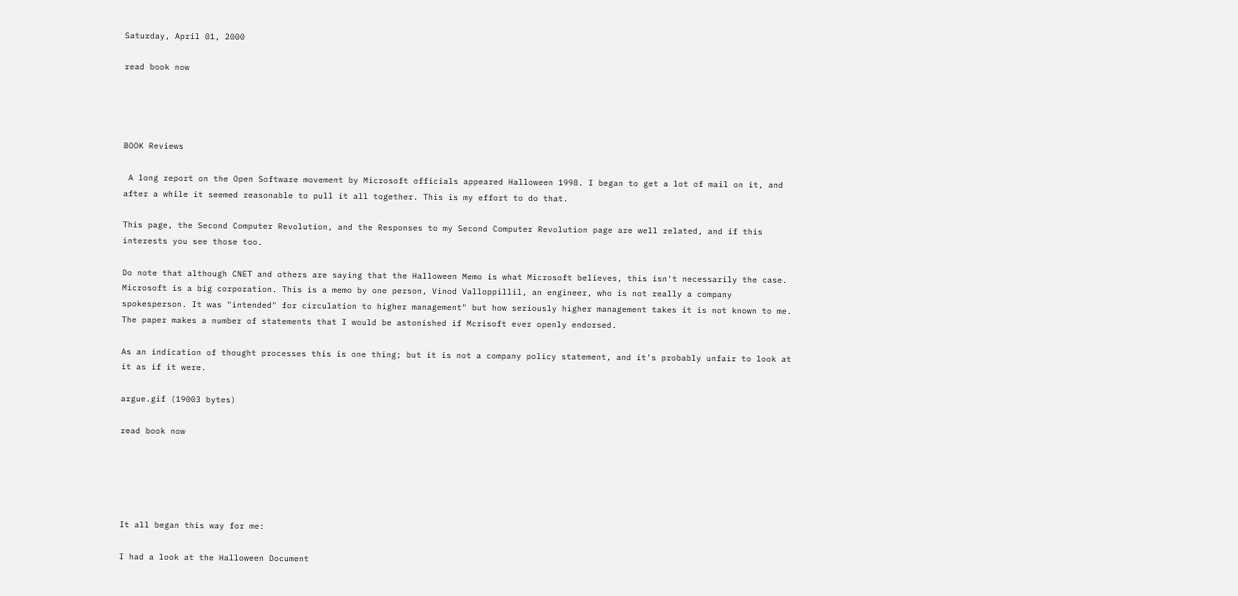Saturday, April 01, 2000

read book now




BOOK Reviews

 A long report on the Open Software movement by Microsoft officials appeared Halloween 1998. I began to get a lot of mail on it, and after a while it seemed reasonable to pull it all together. This is my effort to do that.

This page, the Second Computer Revolution, and the Responses to my Second Computer Revolution page are well related, and if this interests you see those too.

Do note that although CNET and others are saying that the Halloween Memo is what Microsoft believes, this isn't necessarily the case. Microsoft is a big corporation. This is a memo by one person, Vinod Valloppillil, an engineer, who is not really a company spokesperson. It was "intended" for circulation to higher management" but how seriously higher management takes it is not known to me. The paper makes a number of statements that I would be astonished if Mcrisoft ever openly endorsed.

As an indication of thought processes this is one thing; but it is not a company policy statement, and it's probably unfair to look at it as if it were.

argue.gif (19003 bytes)

read book now





It all began this way for me:

I had a look at the Halloween Document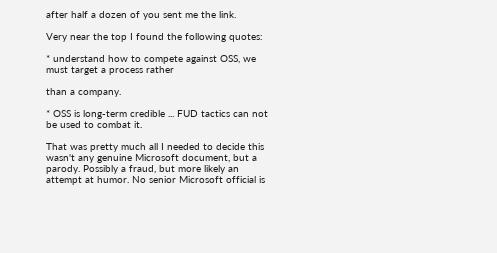after half a dozen of you sent me the link.

Very near the top I found the following quotes:

* understand how to compete against OSS, we must target a process rather

than a company.

* OSS is long-term credible ... FUD tactics can not be used to combat it.

That was pretty much all I needed to decide this wasn't any genuine Microsoft document, but a parody. Possibly a fraud, but more likely an attempt at humor. No senior Microsoft official is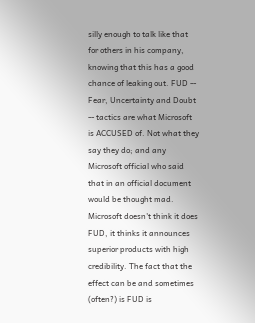silly enough to talk like that for others in his company, knowing that this has a good chance of leaking out. FUD -- Fear, Uncertainty and Doubt -- tactics are what Microsoft is ACCUSED of. Not what they say they do; and any Microsoft official who said that in an official document would be thought mad. Microsoft doesn't think it does FUD, it thinks it announces superior products with high credibility. The fact that the effect can be and sometimes (often?) is FUD is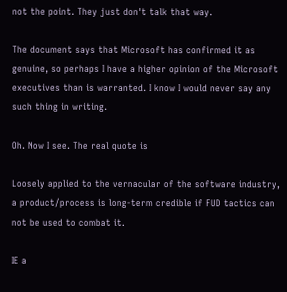not the point. They just don't talk that way.

The document says that Microsoft has confirmed it as genuine, so perhaps I have a higher opinion of the Microsoft executives than is warranted. I know I would never say any such thing in writing.

Oh. Now I see. The real quote is

Loosely applied to the vernacular of the software industry, a product/process is long-term credible if FUD tactics can not be used to combat it.

IE a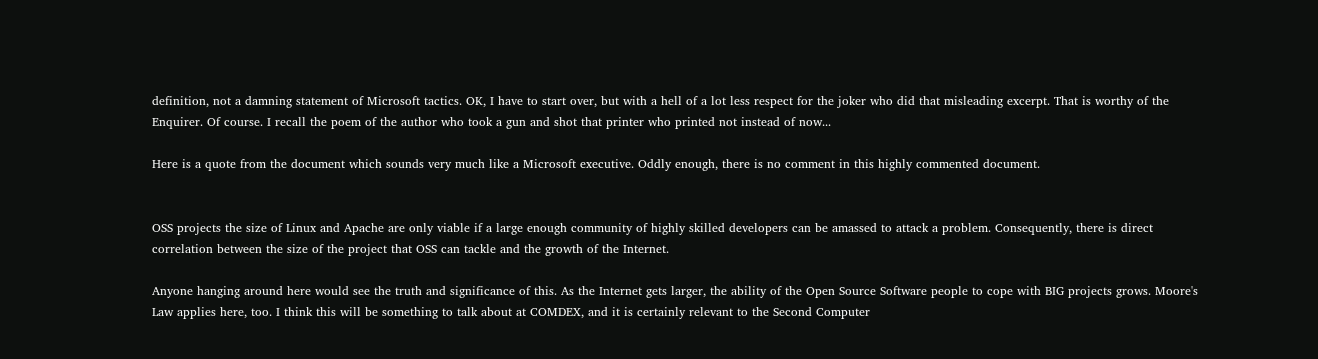definition, not a damning statement of Microsoft tactics. OK, I have to start over, but with a hell of a lot less respect for the joker who did that misleading excerpt. That is worthy of the Enquirer. Of course. I recall the poem of the author who took a gun and shot that printer who printed not instead of now...

Here is a quote from the document which sounds very much like a Microsoft executive. Oddly enough, there is no comment in this highly commented document.


OSS projects the size of Linux and Apache are only viable if a large enough community of highly skilled developers can be amassed to attack a problem. Consequently, there is direct correlation between the size of the project that OSS can tackle and the growth of the Internet.

Anyone hanging around here would see the truth and significance of this. As the Internet gets larger, the ability of the Open Source Software people to cope with BIG projects grows. Moore's Law applies here, too. I think this will be something to talk about at COMDEX, and it is certainly relevant to the Second Computer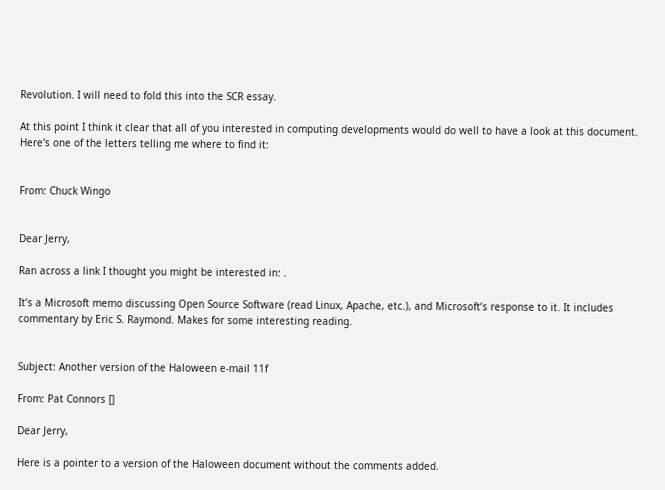Revolution. I will need to fold this into the SCR essay.

At this point I think it clear that all of you interested in computing developments would do well to have a look at this document. Here's one of the letters telling me where to find it:


From: Chuck Wingo


Dear Jerry,

Ran across a link I thought you might be interested in: .

It’s a Microsoft memo discussing Open Source Software (read Linux, Apache, etc.), and Microsoft’s response to it. It includes commentary by Eric S. Raymond. Makes for some interesting reading.


Subject: Another version of the Haloween e-mail 11f

From: Pat Connors []

Dear Jerry,

Here is a pointer to a version of the Haloween document without the comments added.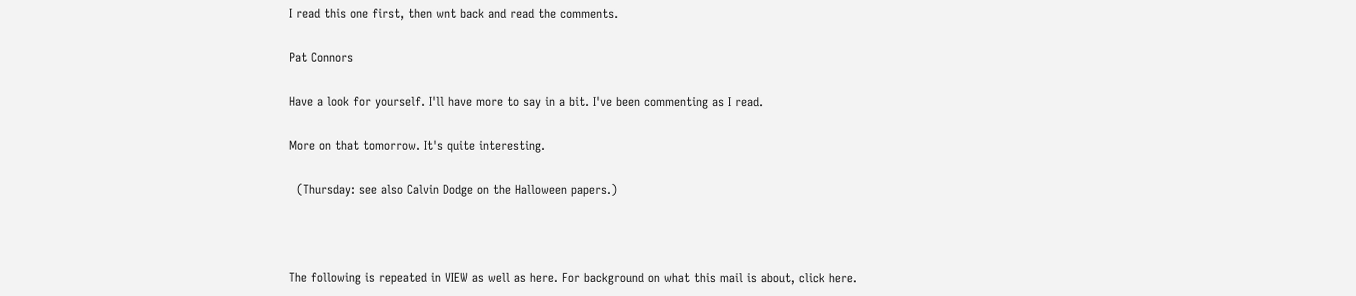I read this one first, then wnt back and read the comments.

Pat Connors

Have a look for yourself. I'll have more to say in a bit. I've been commenting as I read.

More on that tomorrow. It's quite interesting.

  (Thursday: see also Calvin Dodge on the Halloween papers.)



The following is repeated in VIEW as well as here. For background on what this mail is about, click here.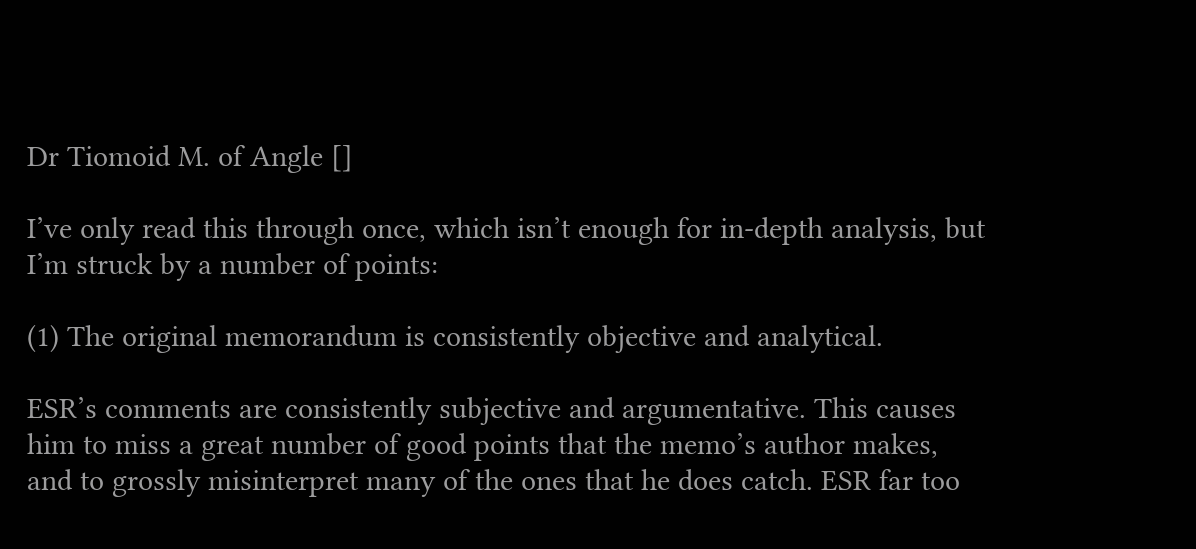Dr Tiomoid M. of Angle []

I’ve only read this through once, which isn’t enough for in-depth analysis, but I’m struck by a number of points:

(1) The original memorandum is consistently objective and analytical.

ESR’s comments are consistently subjective and argumentative. This causes him to miss a great number of good points that the memo’s author makes, and to grossly misinterpret many of the ones that he does catch. ESR far too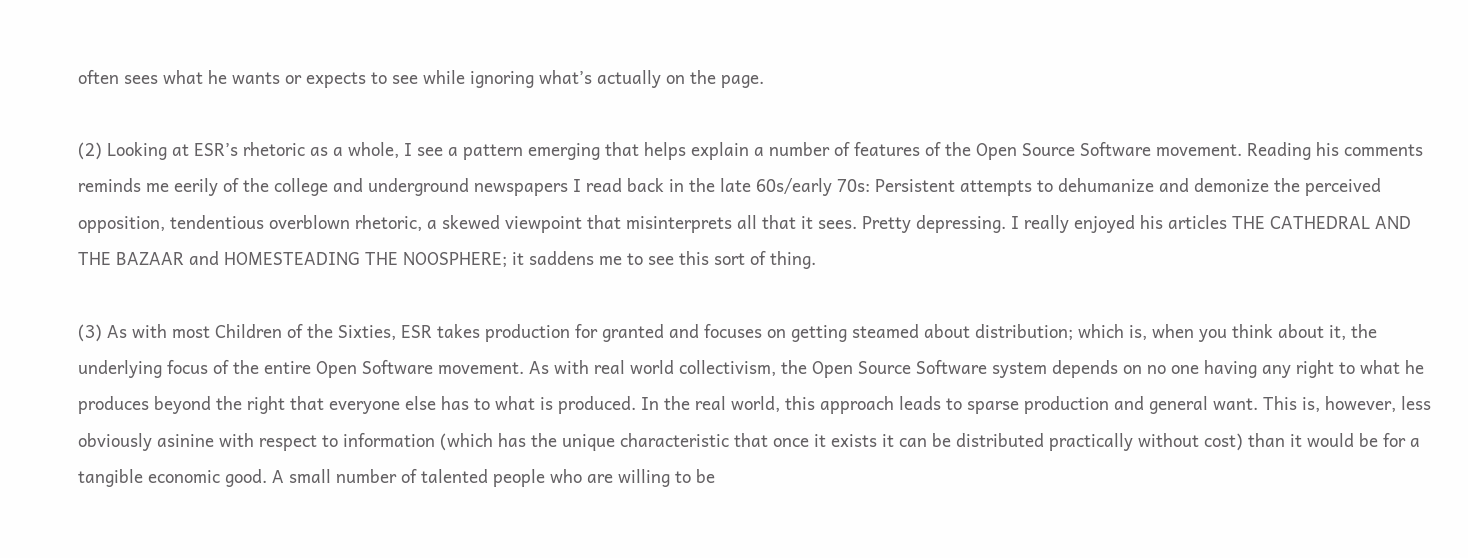often sees what he wants or expects to see while ignoring what’s actually on the page.

(2) Looking at ESR’s rhetoric as a whole, I see a pattern emerging that helps explain a number of features of the Open Source Software movement. Reading his comments reminds me eerily of the college and underground newspapers I read back in the late 60s/early 70s: Persistent attempts to dehumanize and demonize the perceived opposition, tendentious overblown rhetoric, a skewed viewpoint that misinterprets all that it sees. Pretty depressing. I really enjoyed his articles THE CATHEDRAL AND THE BAZAAR and HOMESTEADING THE NOOSPHERE; it saddens me to see this sort of thing.

(3) As with most Children of the Sixties, ESR takes production for granted and focuses on getting steamed about distribution; which is, when you think about it, the underlying focus of the entire Open Software movement. As with real world collectivism, the Open Source Software system depends on no one having any right to what he produces beyond the right that everyone else has to what is produced. In the real world, this approach leads to sparse production and general want. This is, however, less obviously asinine with respect to information (which has the unique characteristic that once it exists it can be distributed practically without cost) than it would be for a tangible economic good. A small number of talented people who are willing to be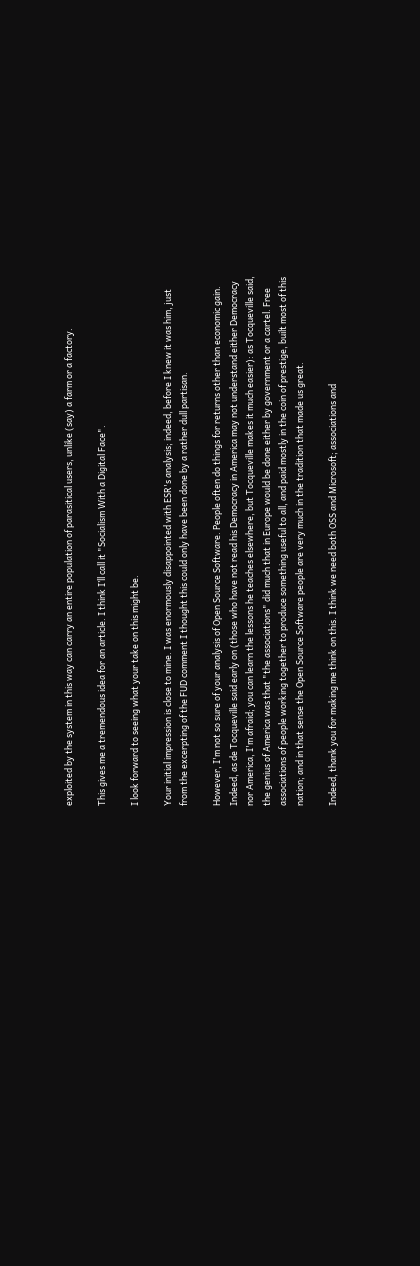exploited by the system in this way can carry an entire population of parasitical users, unlike (say) a farm or a factory.

This gives me a tremendous idea for an article. I think I’ll call it "Socialism With a Digital Face".

I look forward to seeing what your take on this might be.

Your initial impression is close to mine. I was enormously disappointed with ESR's analysis; indeed, before I knew it was him, just from the excerpting of the FUD comment I thought this could only have been done by a rather dull partisan.

However, I'm not so sure of your analysis of Open Source Software. People often do things for returns other than economic gain. Indeed, as de Tocqueville said early on (those who have not read his Democracy in America may not understand either Democracy nor America, I'm afraid; you can learn the lessons he teaches elsewhere, but Tocqueville makes it much easier): as Tocqueville said, the genius of America was that "the associations" did much that in Europe would be done either by government or a cartel. Free associations of people working together to produce something useful to all, and paid mostly in the coin of prestige, built most of this nation; and in that sense the Open Source Software people are very much in the tradition that made us great.

Indeed, thank you for making me think on this. I think we need both OSS and Microsoft; associations and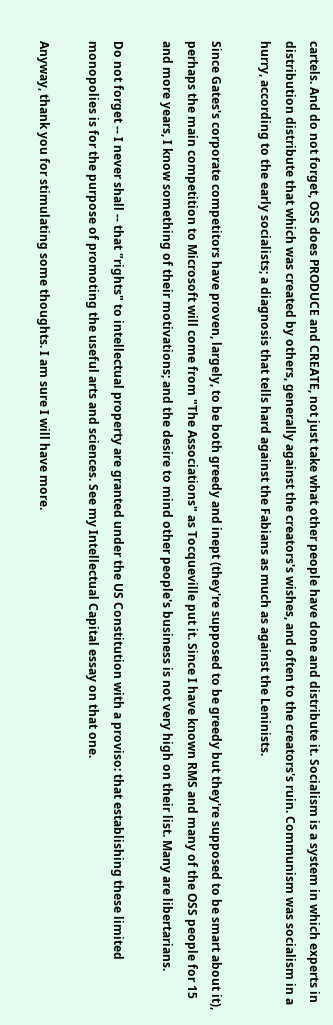cartels. And do not forget, OSS does PRODUCE and CREATE, not just take what other people have done and distribute it. Socialism is a system in which experts in distribution distribute that which was created by others, generally against the creators's wishes, and often to the creators's ruin. Communism was socialism in a hurry, according to the early socialists; a diagnosis that tells hard against the Fabians as much as against the Leninists.

Since Gates's corporate competitors have proven, largely, to be both greedy and inept (they're supposed to be greedy but they're supposed to be smart about it), perhaps the main competition to Microsoft will come from "The Associations" as Tocqueville put it. Since I have known RMS and many of the OSS people for 15 and more years, I know something of their motivations; and the desire to mind other people's business is not very high on their list. Many are libertarians.

Do not forget -- I never shall -- that "rights" to intellectual property are granted under the US Constitution with a proviso: that establishing these limited monopolies is for the purpose of promoting the useful arts and sciences. See my Intellectual Capital essay on that one.

Anyway, thank you for stimulating some thoughts. I am sure I will have more.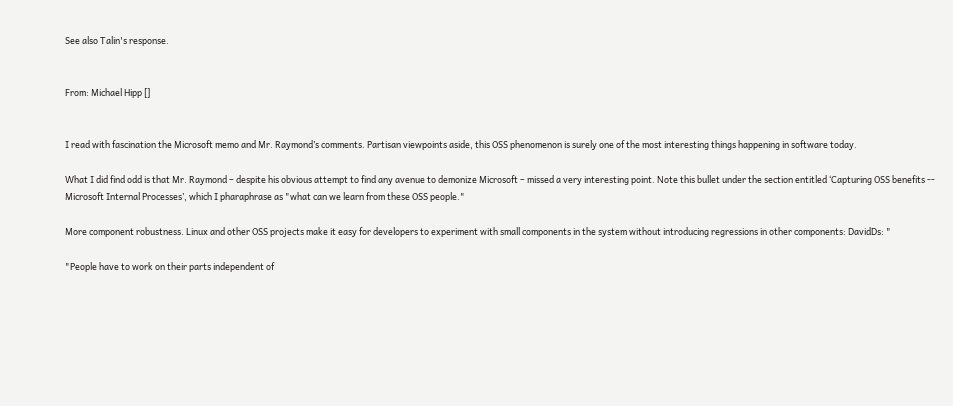See also Talin's response.


From: Michael Hipp []


I read with fascination the Microsoft memo and Mr. Raymond’s comments. Partisan viewpoints aside, this OSS phenomenon is surely one of the most interesting things happening in software today.

What I did find odd is that Mr. Raymond – despite his obvious attempt to find any avenue to demonize Microsoft – missed a very interesting point. Note this bullet under the section entitled ‘Capturing OSS benefits -- Microsoft Internal Processes’, which I pharaphrase as "what can we learn from these OSS people."

More component robustness. Linux and other OSS projects make it easy for developers to experiment with small components in the system without introducing regressions in other components: DavidDs: "

"People have to work on their parts independent of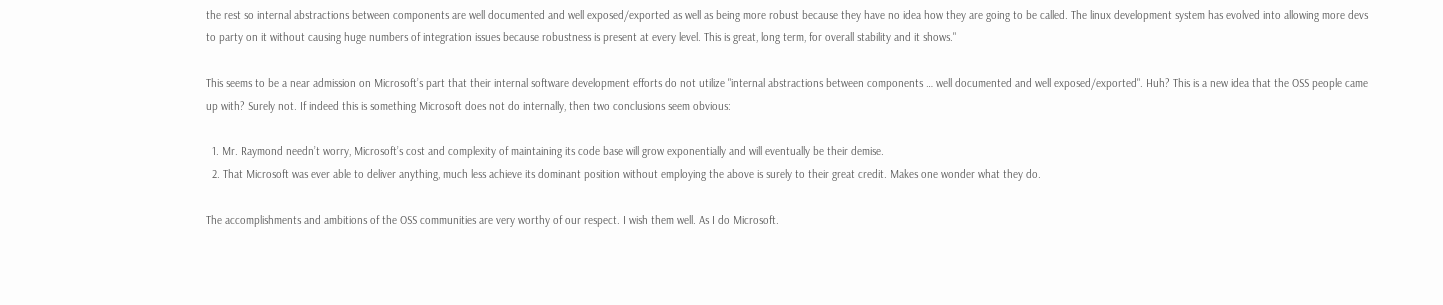the rest so internal abstractions between components are well documented and well exposed/exported as well as being more robust because they have no idea how they are going to be called. The linux development system has evolved into allowing more devs to party on it without causing huge numbers of integration issues because robustness is present at every level. This is great, long term, for overall stability and it shows."

This seems to be a near admission on Microsoft’s part that their internal software development efforts do not utilize "internal abstractions between components … well documented and well exposed/exported". Huh? This is a new idea that the OSS people came up with? Surely not. If indeed this is something Microsoft does not do internally, then two conclusions seem obvious:

  1. Mr. Raymond needn’t worry, Microsoft’s cost and complexity of maintaining its code base will grow exponentially and will eventually be their demise.
  2. That Microsoft was ever able to deliver anything, much less achieve its dominant position without employing the above is surely to their great credit. Makes one wonder what they do.

The accomplishments and ambitions of the OSS communities are very worthy of our respect. I wish them well. As I do Microsoft.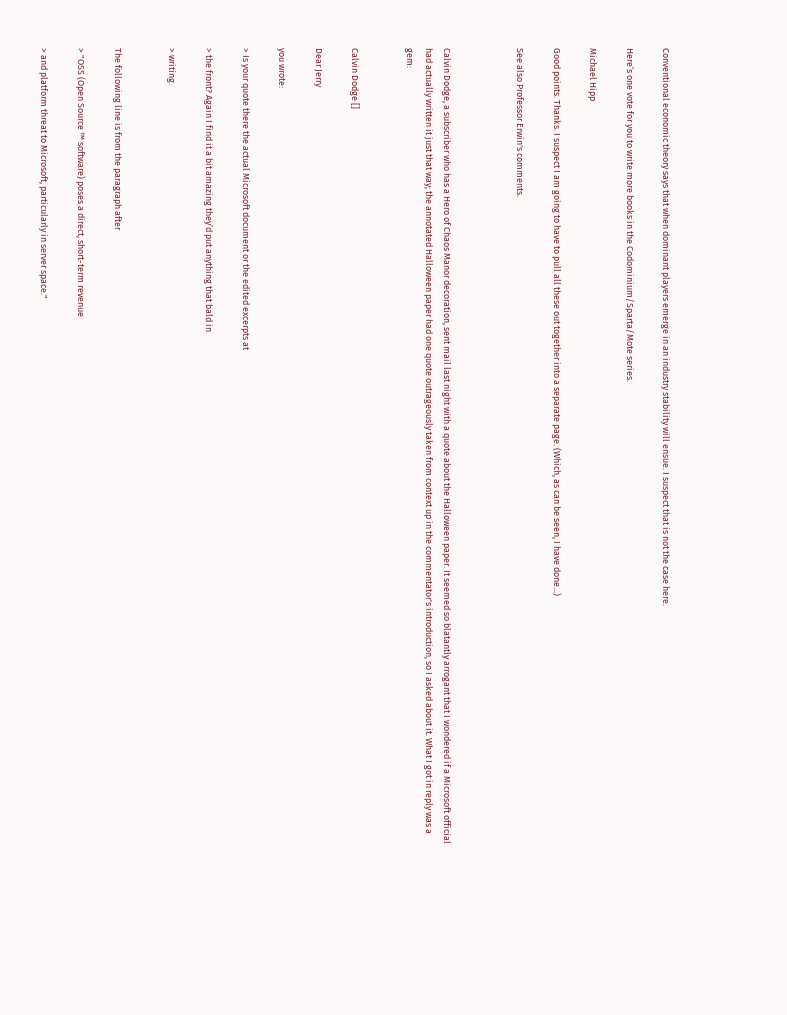Conventional economic theory says that when dominant players emerge in an industry stability will ensue. I suspect that is not the case here.

Here’s one vote for you to write more books in the Codominium/Sparta/Mote series.

Michael Hipp

Good points. Thanks. I suspect I am going to have to pull all these out together into a separate page. (Which, as can be seen, I have done...)

See also Professor Erwin's comments.



Calvin Dodge, a subscriber who has a Hero of Chaos Manor decoration, sent mail last night with a quote about the Halloween paper. It seemed so blatantly arrogant that I wondered if a Microsoft official had actually written it just that way; the annotated Halloween paper had one quote outrageously taken from context up in the commentator's introduction, so I asked about it. What I got in reply was a gem:


Calvin Dodge []

Dear Jerry

you wrote:

> Is your quote there the actual Microsoft document or the edited excerpts at

> the front? Again I find it a bit amazing they’d put anything that bald in

> writing.


The following line is from the paragraph after

> "OSS (Open Source ™ software) poses a direct, short-term revenue

> and platform threat to Microsoft, particularly in server space."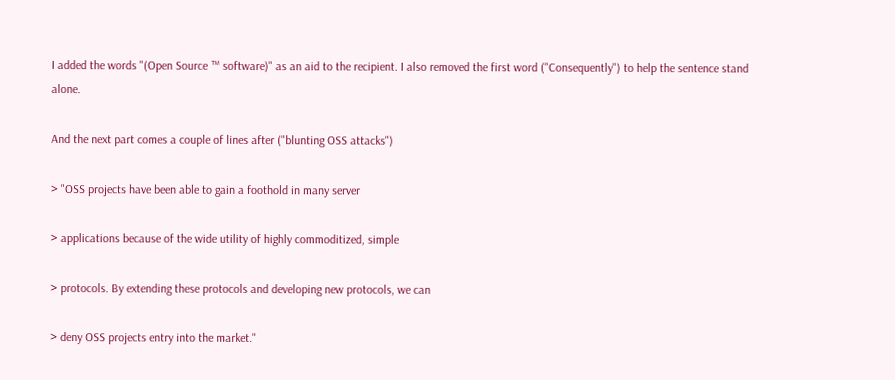I added the words "(Open Source ™ software)" as an aid to the recipient. I also removed the first word ("Consequently") to help the sentence stand alone.

And the next part comes a couple of lines after ("blunting OSS attacks")

> "OSS projects have been able to gain a foothold in many server

> applications because of the wide utility of highly commoditized, simple

> protocols. By extending these protocols and developing new protocols, we can

> deny OSS projects entry into the market."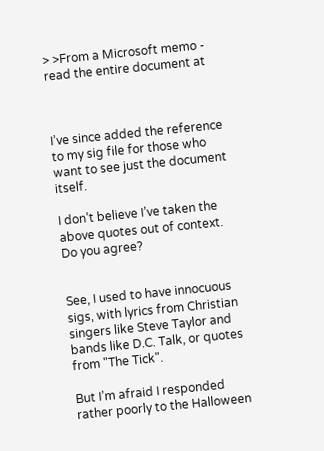> >From a Microsoft memo - read the entire document at



I’ve since added the reference to my sig file for those who want to see just the document itself.

I don’t believe I’ve taken the above quotes out of context. Do you agree?


See, I used to have innocuous sigs, with lyrics from Christian singers like Steve Taylor and bands like D.C. Talk, or quotes from "The Tick".

But I’m afraid I responded rather poorly to the Halloween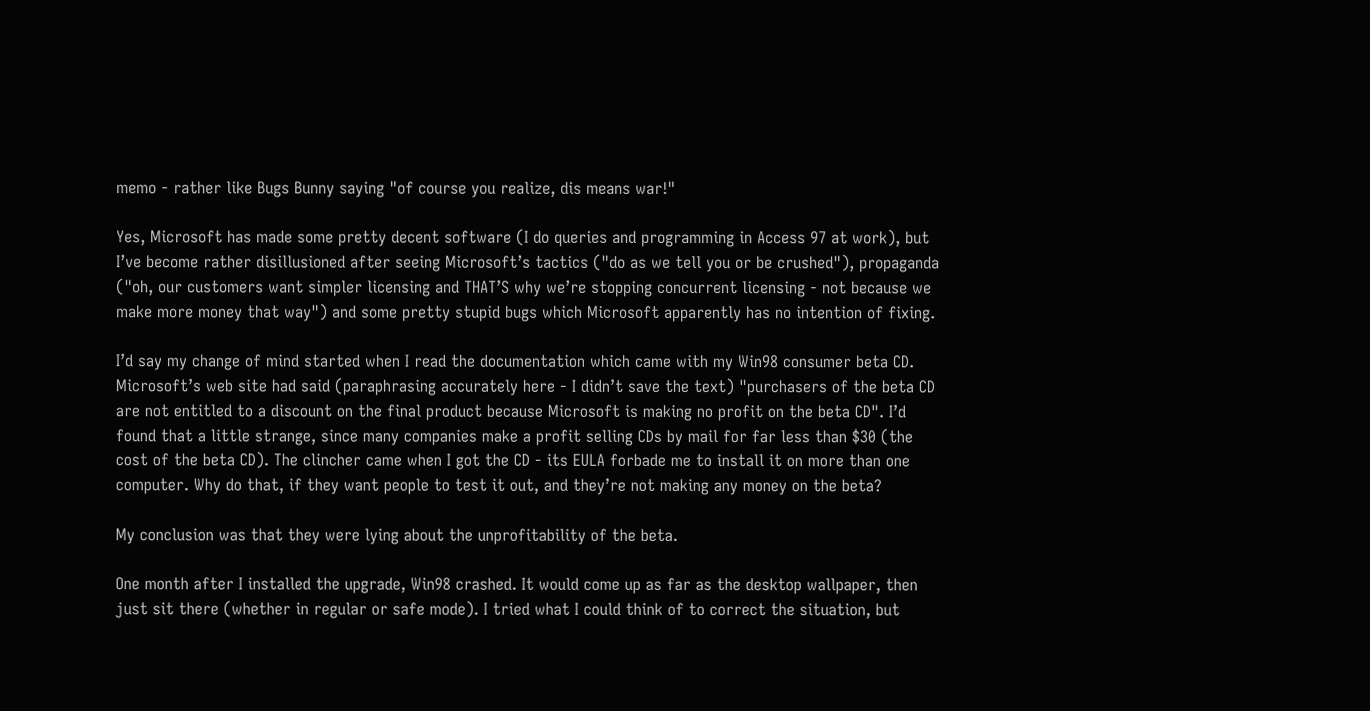memo - rather like Bugs Bunny saying "of course you realize, dis means war!"

Yes, Microsoft has made some pretty decent software (I do queries and programming in Access 97 at work), but I’ve become rather disillusioned after seeing Microsoft’s tactics ("do as we tell you or be crushed"), propaganda ("oh, our customers want simpler licensing and THAT’S why we’re stopping concurrent licensing - not because we make more money that way") and some pretty stupid bugs which Microsoft apparently has no intention of fixing.

I’d say my change of mind started when I read the documentation which came with my Win98 consumer beta CD. Microsoft’s web site had said (paraphrasing accurately here - I didn’t save the text) "purchasers of the beta CD are not entitled to a discount on the final product because Microsoft is making no profit on the beta CD". I’d found that a little strange, since many companies make a profit selling CDs by mail for far less than $30 (the cost of the beta CD). The clincher came when I got the CD - its EULA forbade me to install it on more than one computer. Why do that, if they want people to test it out, and they’re not making any money on the beta?

My conclusion was that they were lying about the unprofitability of the beta.

One month after I installed the upgrade, Win98 crashed. It would come up as far as the desktop wallpaper, then just sit there (whether in regular or safe mode). I tried what I could think of to correct the situation, but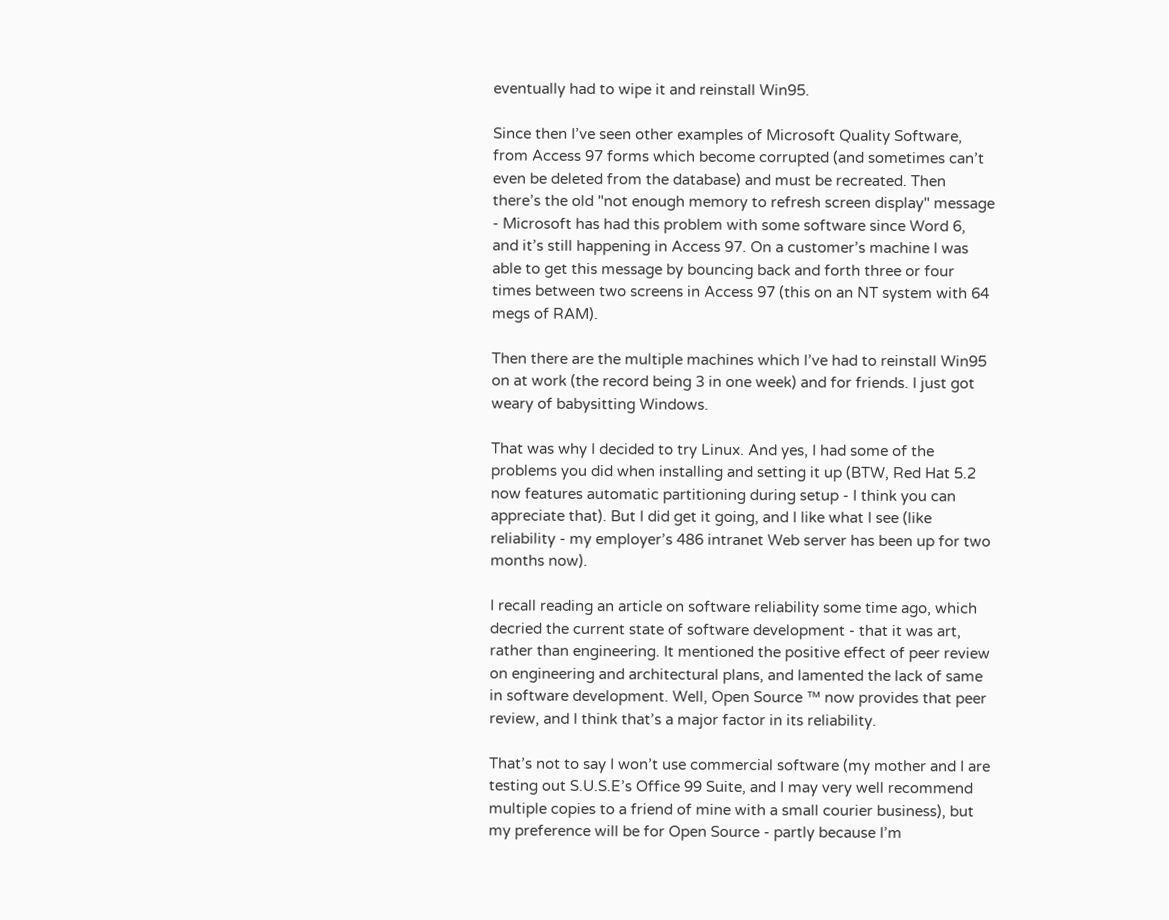eventually had to wipe it and reinstall Win95.

Since then I’ve seen other examples of Microsoft Quality Software, from Access 97 forms which become corrupted (and sometimes can’t even be deleted from the database) and must be recreated. Then there’s the old "not enough memory to refresh screen display" message - Microsoft has had this problem with some software since Word 6, and it’s still happening in Access 97. On a customer’s machine I was able to get this message by bouncing back and forth three or four times between two screens in Access 97 (this on an NT system with 64 megs of RAM).

Then there are the multiple machines which I’ve had to reinstall Win95 on at work (the record being 3 in one week) and for friends. I just got weary of babysitting Windows.

That was why I decided to try Linux. And yes, I had some of the problems you did when installing and setting it up (BTW, Red Hat 5.2 now features automatic partitioning during setup - I think you can appreciate that). But I did get it going, and I like what I see (like reliability - my employer’s 486 intranet Web server has been up for two months now).

I recall reading an article on software reliability some time ago, which decried the current state of software development - that it was art, rather than engineering. It mentioned the positive effect of peer review on engineering and architectural plans, and lamented the lack of same in software development. Well, Open Source ™ now provides that peer review, and I think that’s a major factor in its reliability.

That’s not to say I won’t use commercial software (my mother and I are testing out S.U.S.E’s Office 99 Suite, and I may very well recommend multiple copies to a friend of mine with a small courier business), but my preference will be for Open Source - partly because I’m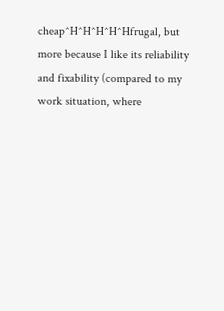cheap^H^H^H^H^Hfrugal, but more because I like its reliability and fixability (compared to my work situation, where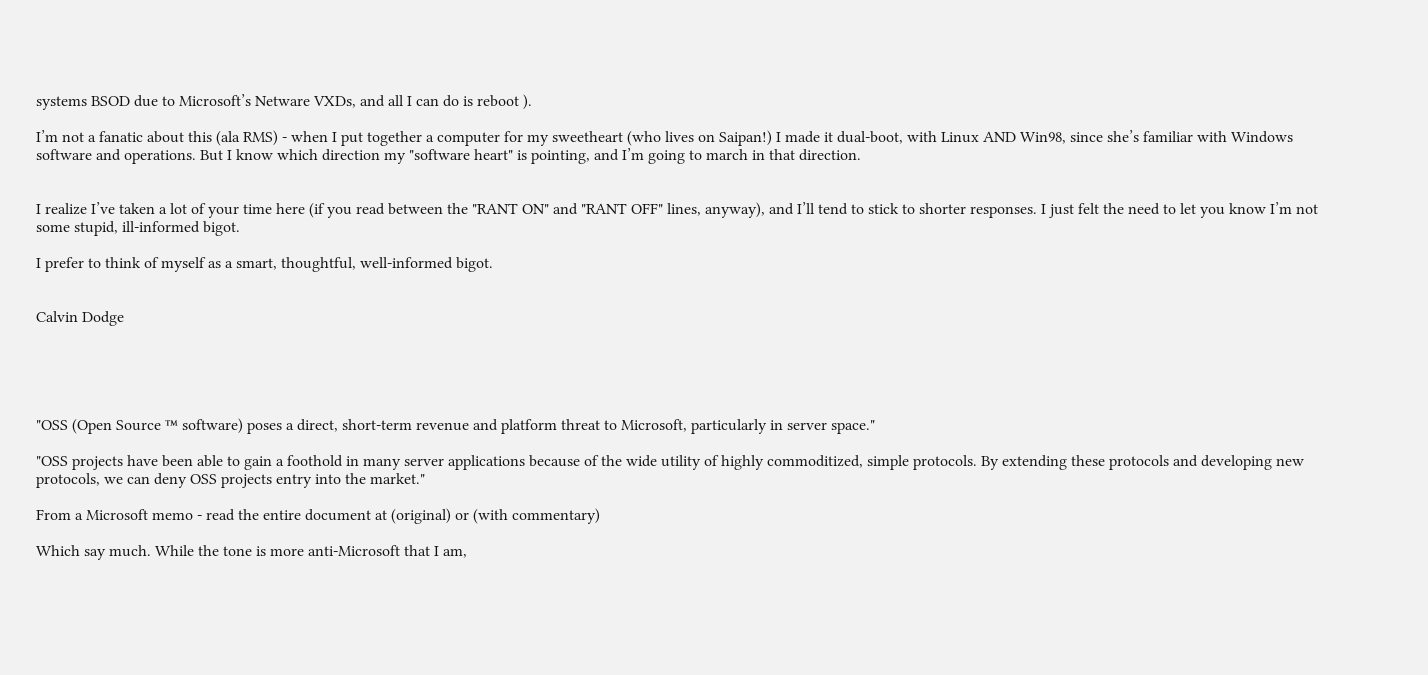systems BSOD due to Microsoft’s Netware VXDs, and all I can do is reboot ).

I’m not a fanatic about this (ala RMS) - when I put together a computer for my sweetheart (who lives on Saipan!) I made it dual-boot, with Linux AND Win98, since she’s familiar with Windows software and operations. But I know which direction my "software heart" is pointing, and I’m going to march in that direction.


I realize I’ve taken a lot of your time here (if you read between the "RANT ON" and "RANT OFF" lines, anyway), and I’ll tend to stick to shorter responses. I just felt the need to let you know I’m not some stupid, ill-informed bigot.

I prefer to think of myself as a smart, thoughtful, well-informed bigot.


Calvin Dodge





"OSS (Open Source ™ software) poses a direct, short-term revenue and platform threat to Microsoft, particularly in server space."

"OSS projects have been able to gain a foothold in many server applications because of the wide utility of highly commoditized, simple protocols. By extending these protocols and developing new protocols, we can deny OSS projects entry into the market."

From a Microsoft memo - read the entire document at (original) or (with commentary)

Which say much. While the tone is more anti-Microsoft that I am,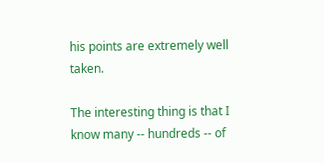his points are extremely well taken.

The interesting thing is that I know many -- hundreds -- of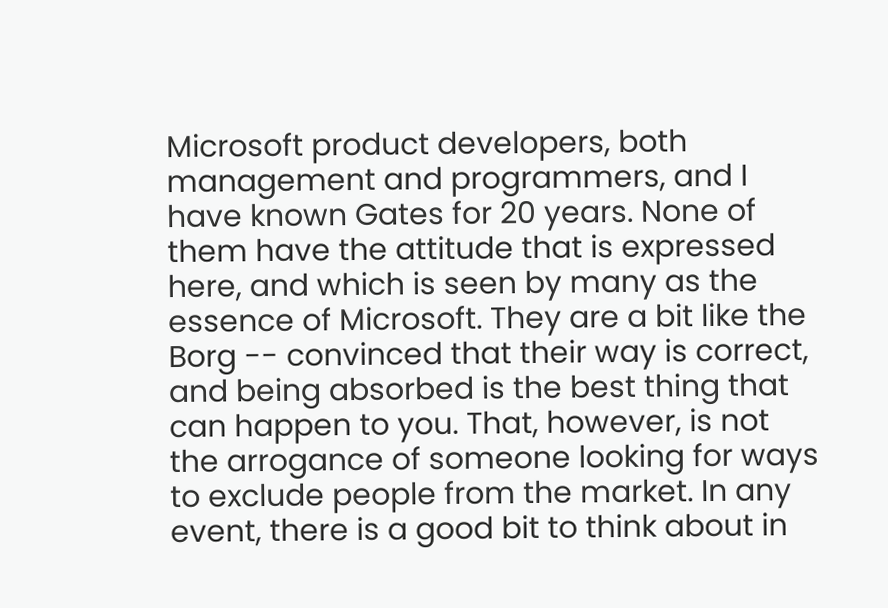Microsoft product developers, both management and programmers, and I have known Gates for 20 years. None of them have the attitude that is expressed here, and which is seen by many as the essence of Microsoft. They are a bit like the Borg -- convinced that their way is correct, and being absorbed is the best thing that can happen to you. That, however, is not the arrogance of someone looking for ways to exclude people from the market. In any event, there is a good bit to think about in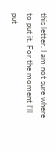this letter. I am not sure where to put it. For the moment I'll put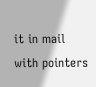it in mail with pointers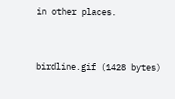in other places.




birdline.gif (1428 bytes)